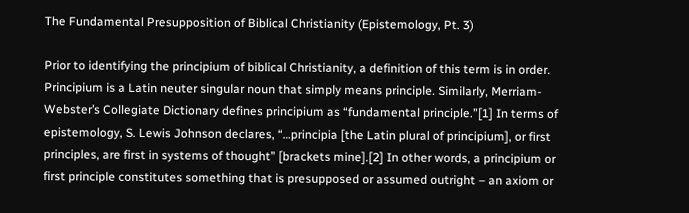The Fundamental Presupposition of Biblical Christianity (Epistemology, Pt. 3)

Prior to identifying the principium of biblical Christianity, a definition of this term is in order. Principium is a Latin neuter singular noun that simply means principle. Similarly, Merriam-Webster’s Collegiate Dictionary defines principium as “fundamental principle.”[1] In terms of epistemology, S. Lewis Johnson declares, “…principia [the Latin plural of principium], or first principles, are first in systems of thought” [brackets mine].[2] In other words, a principium or first principle constitutes something that is presupposed or assumed outright – an axiom or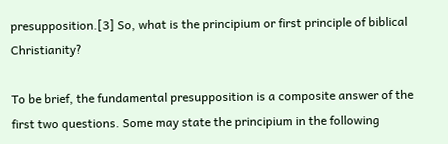presupposition.[3] So, what is the principium or first principle of biblical Christianity?

To be brief, the fundamental presupposition is a composite answer of the first two questions. Some may state the principium in the following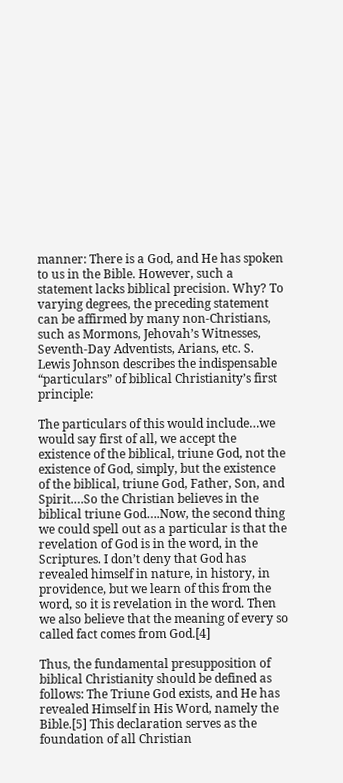manner: There is a God, and He has spoken to us in the Bible. However, such a statement lacks biblical precision. Why? To varying degrees, the preceding statement can be affirmed by many non-Christians, such as Mormons, Jehovah’s Witnesses, Seventh-Day Adventists, Arians, etc. S. Lewis Johnson describes the indispensable “particulars” of biblical Christianity’s first principle:

The particulars of this would include…we would say first of all, we accept the existence of the biblical, triune God, not the existence of God, simply, but the existence of the biblical, triune God, Father, Son, and Spirit.…So the Christian believes in the biblical triune God….Now, the second thing we could spell out as a particular is that the revelation of God is in the word, in the Scriptures. I don’t deny that God has revealed himself in nature, in history, in providence, but we learn of this from the word, so it is revelation in the word. Then we also believe that the meaning of every so called fact comes from God.[4]

Thus, the fundamental presupposition of biblical Christianity should be defined as follows: The Triune God exists, and He has revealed Himself in His Word, namely the Bible.[5] This declaration serves as the foundation of all Christian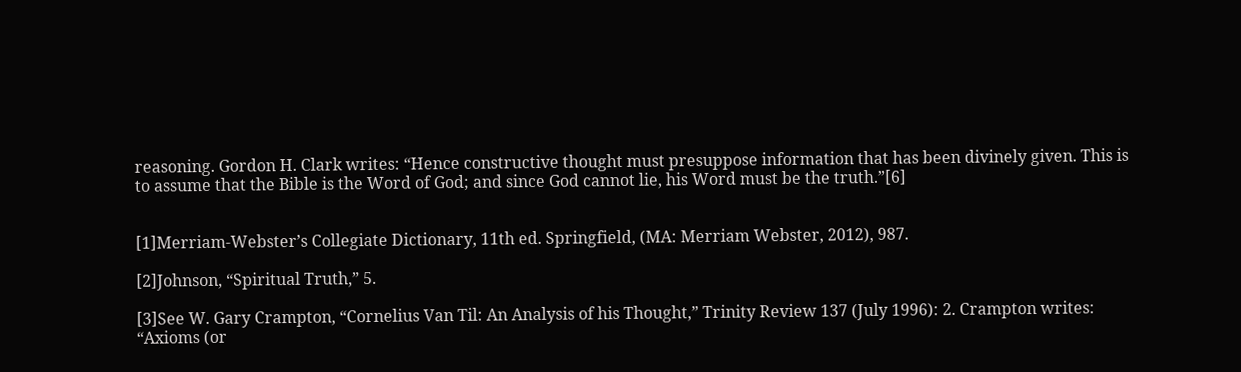reasoning. Gordon H. Clark writes: “Hence constructive thought must presuppose information that has been divinely given. This is to assume that the Bible is the Word of God; and since God cannot lie, his Word must be the truth.”[6]


[1]Merriam-Webster’s Collegiate Dictionary, 11th ed. Springfield, (MA: Merriam Webster, 2012), 987.

[2]Johnson, “Spiritual Truth,” 5.

[3]See W. Gary Crampton, “Cornelius Van Til: An Analysis of his Thought,” Trinity Review 137 (July 1996): 2. Crampton writes: “Axioms (or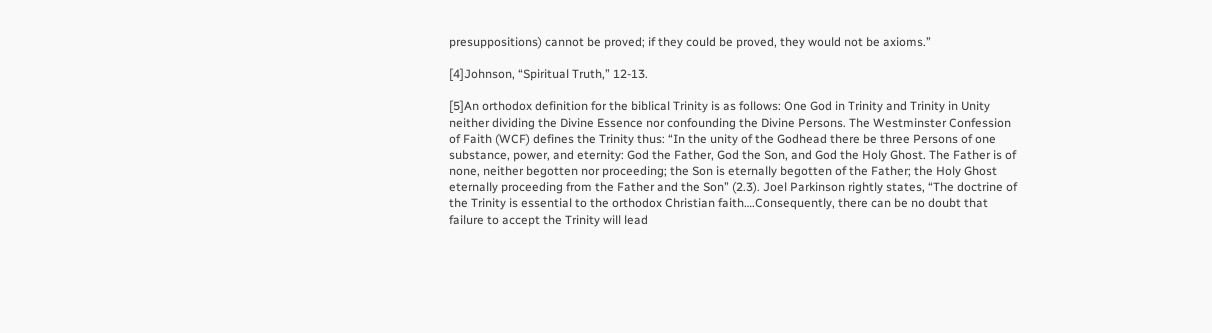presuppositions) cannot be proved; if they could be proved, they would not be axioms.”

[4]Johnson, “Spiritual Truth,” 12-13.

[5]An orthodox definition for the biblical Trinity is as follows: One God in Trinity and Trinity in Unity neither dividing the Divine Essence nor confounding the Divine Persons. The Westminster Confession of Faith (WCF) defines the Trinity thus: “In the unity of the Godhead there be three Persons of one substance, power, and eternity: God the Father, God the Son, and God the Holy Ghost. The Father is of none, neither begotten nor proceeding; the Son is eternally begotten of the Father; the Holy Ghost eternally proceeding from the Father and the Son” (2.3). Joel Parkinson rightly states, “The doctrine of the Trinity is essential to the orthodox Christian faith….Consequently, there can be no doubt that failure to accept the Trinity will lead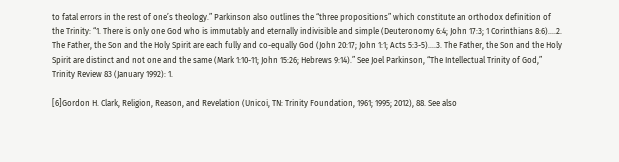to fatal errors in the rest of one’s theology.” Parkinson also outlines the “three propositions” which constitute an orthodox definition of the Trinity: “1. There is only one God who is immutably and eternally indivisible and simple (Deuteronomy 6:4; John 17:3; 1 Corinthians 8:6)….2. The Father, the Son and the Holy Spirit are each fully and co-equally God (John 20:17; John 1:1; Acts 5:3-5)….3. The Father, the Son and the Holy Spirit are distinct and not one and the same (Mark 1:10-11; John 15:26; Hebrews 9:14).” See Joel Parkinson, “The Intellectual Trinity of God,” Trinity Review 83 (January 1992): 1.

[6]Gordon H. Clark, Religion, Reason, and Revelation (Unicoi, TN: Trinity Foundation, 1961; 1995; 2012), 88. See also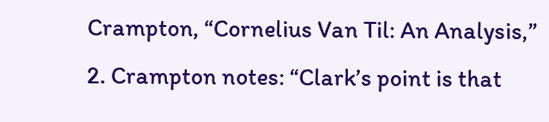Crampton, “Cornelius Van Til: An Analysis,” 2. Crampton notes: “Clark’s point is that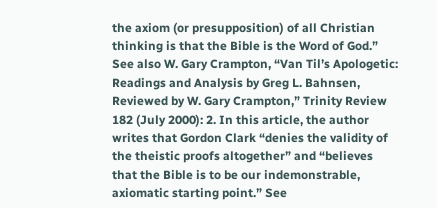the axiom (or presupposition) of all Christian thinking is that the Bible is the Word of God.” See also W. Gary Crampton, “Van Til’s Apologetic: Readings and Analysis by Greg L. Bahnsen, Reviewed by W. Gary Crampton,” Trinity Review 182 (July 2000): 2. In this article, the author writes that Gordon Clark “denies the validity of the theistic proofs altogether” and “believes that the Bible is to be our indemonstrable, axiomatic starting point.” See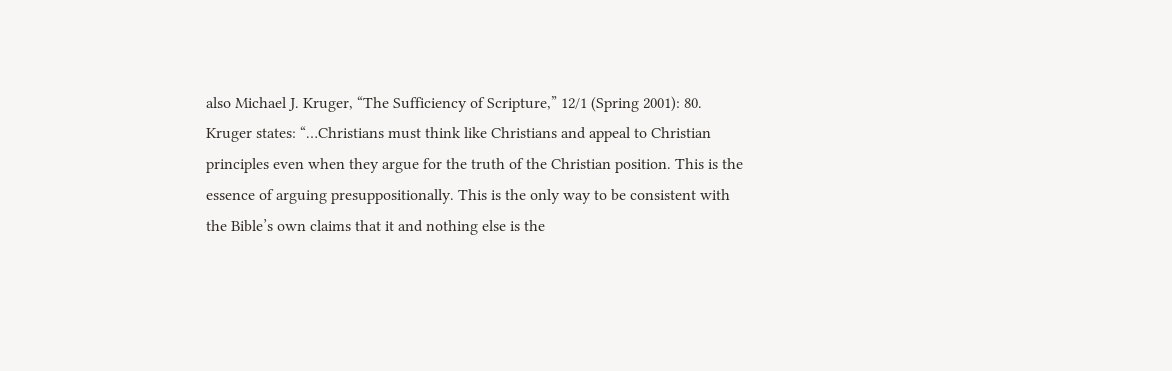also Michael J. Kruger, “The Sufficiency of Scripture,” 12/1 (Spring 2001): 80. Kruger states: “…Christians must think like Christians and appeal to Christian principles even when they argue for the truth of the Christian position. This is the essence of arguing presuppositionally. This is the only way to be consistent with the Bible’s own claims that it and nothing else is the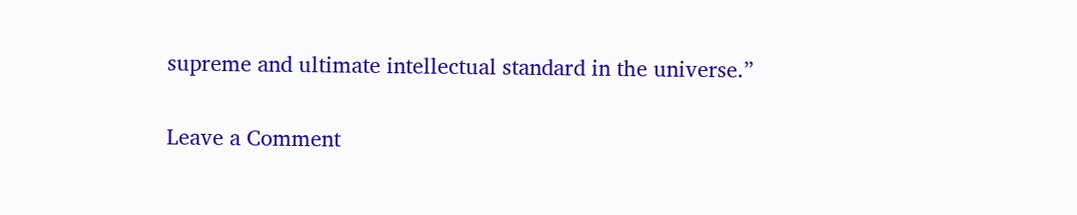supreme and ultimate intellectual standard in the universe.”

Leave a Comment